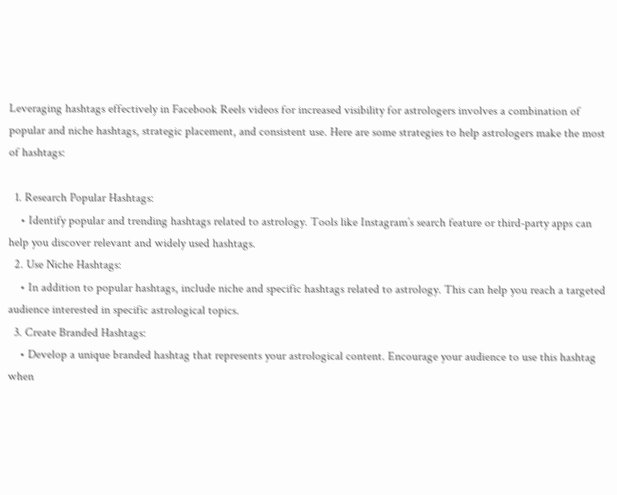Leveraging hashtags effectively in Facebook Reels videos for increased visibility for astrologers involves a combination of popular and niche hashtags, strategic placement, and consistent use. Here are some strategies to help astrologers make the most of hashtags:

  1. Research Popular Hashtags:
    • Identify popular and trending hashtags related to astrology. Tools like Instagram’s search feature or third-party apps can help you discover relevant and widely used hashtags.
  2. Use Niche Hashtags:
    • In addition to popular hashtags, include niche and specific hashtags related to astrology. This can help you reach a targeted audience interested in specific astrological topics.
  3. Create Branded Hashtags:
    • Develop a unique branded hashtag that represents your astrological content. Encourage your audience to use this hashtag when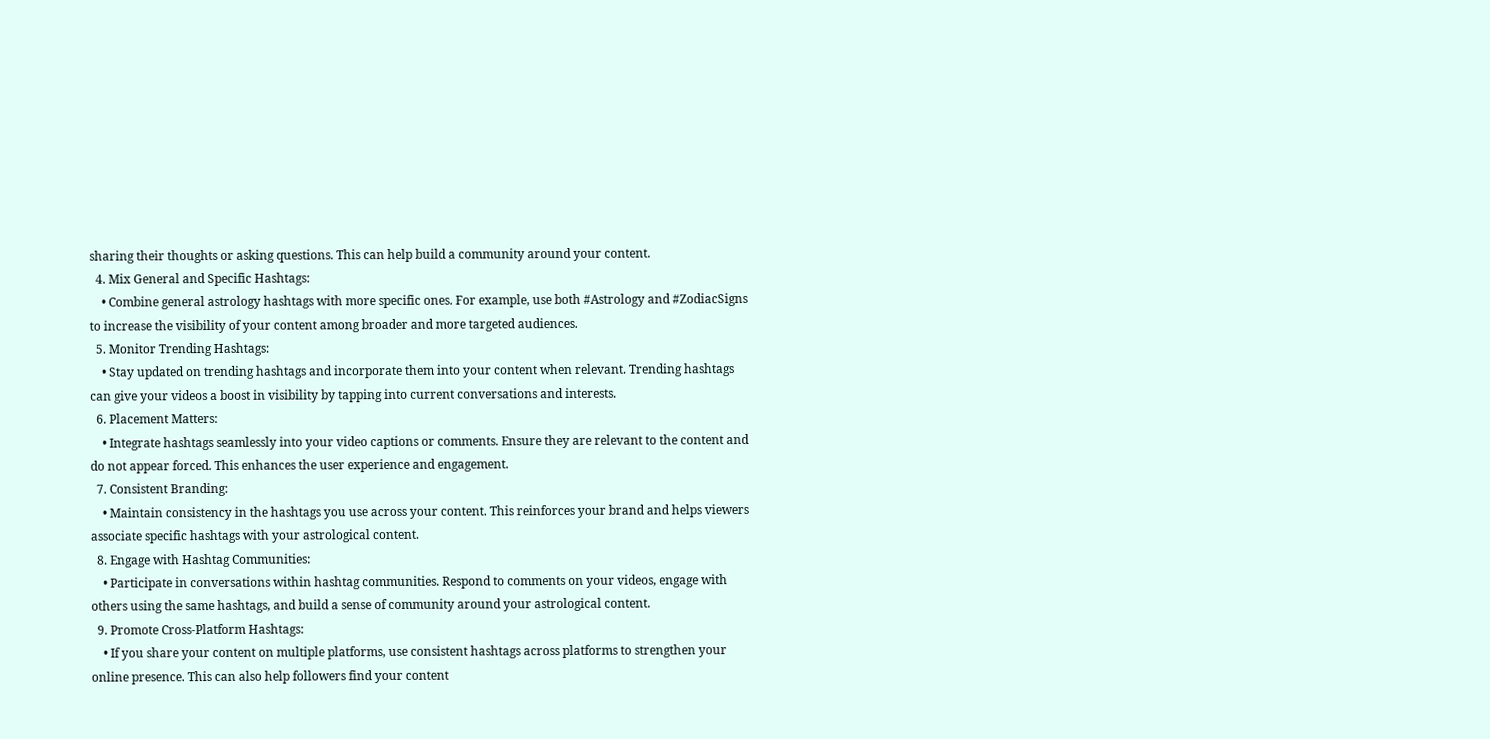sharing their thoughts or asking questions. This can help build a community around your content.
  4. Mix General and Specific Hashtags:
    • Combine general astrology hashtags with more specific ones. For example, use both #Astrology and #ZodiacSigns to increase the visibility of your content among broader and more targeted audiences.
  5. Monitor Trending Hashtags:
    • Stay updated on trending hashtags and incorporate them into your content when relevant. Trending hashtags can give your videos a boost in visibility by tapping into current conversations and interests.
  6. Placement Matters:
    • Integrate hashtags seamlessly into your video captions or comments. Ensure they are relevant to the content and do not appear forced. This enhances the user experience and engagement.
  7. Consistent Branding:
    • Maintain consistency in the hashtags you use across your content. This reinforces your brand and helps viewers associate specific hashtags with your astrological content.
  8. Engage with Hashtag Communities:
    • Participate in conversations within hashtag communities. Respond to comments on your videos, engage with others using the same hashtags, and build a sense of community around your astrological content.
  9. Promote Cross-Platform Hashtags:
    • If you share your content on multiple platforms, use consistent hashtags across platforms to strengthen your online presence. This can also help followers find your content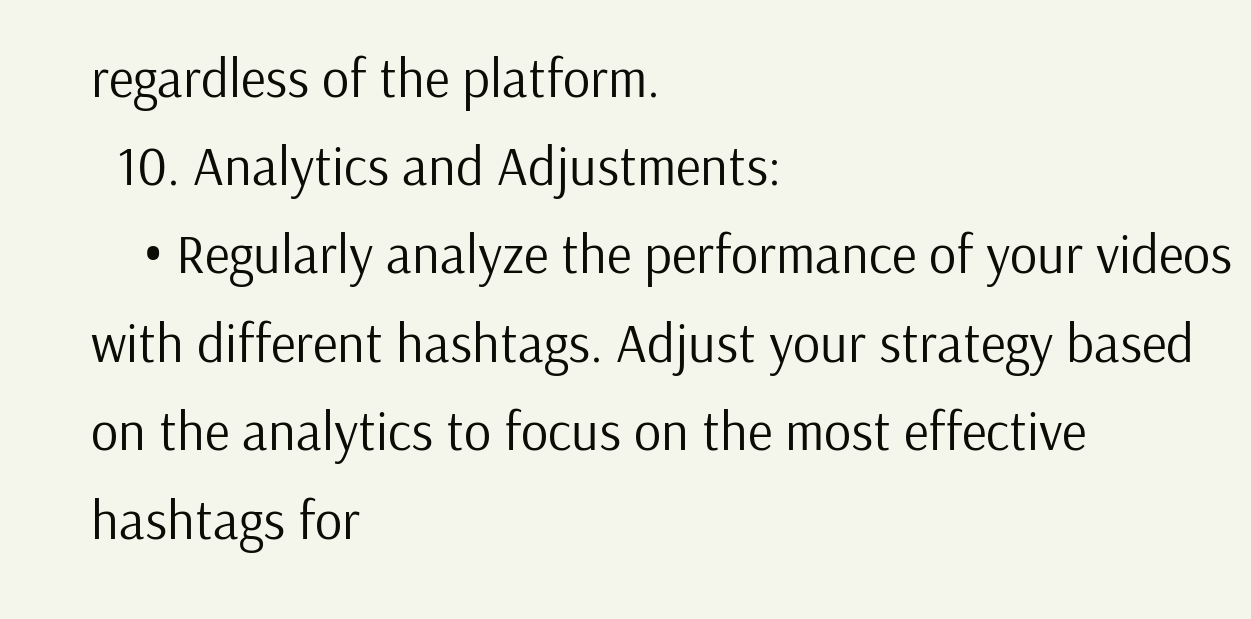regardless of the platform.
  10. Analytics and Adjustments:
    • Regularly analyze the performance of your videos with different hashtags. Adjust your strategy based on the analytics to focus on the most effective hashtags for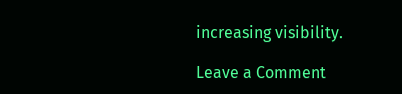increasing visibility.

Leave a Comment